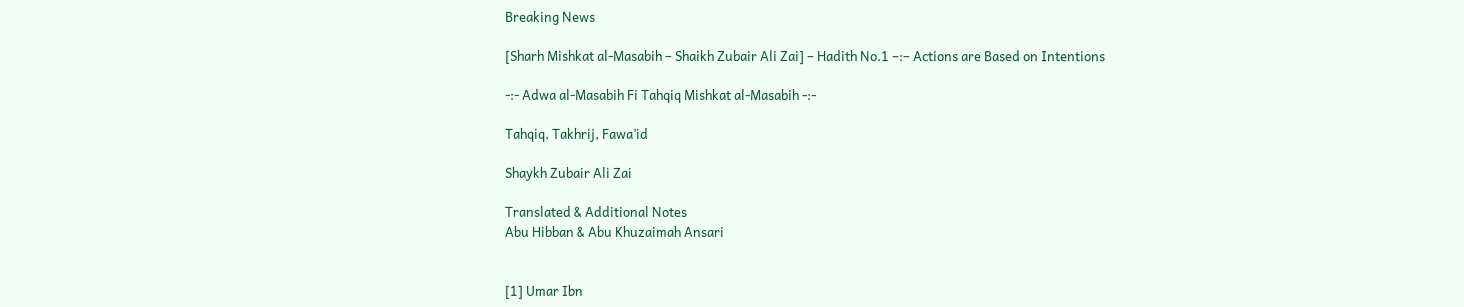Breaking News

[Sharh Mishkat al-Masabih – Shaikh Zubair Ali Zai] – Hadith No.1 –:– Actions are Based on Intentions

-:- Adwa al-Masabih Fi Tahqiq Mishkat al-Masabih -:-

Tahqiq, Takhrij, Fawa’id

Shaykh Zubair Ali Zai

Translated & Additional Notes
Abu Hibban & Abu Khuzaimah Ansari


[1] Umar Ibn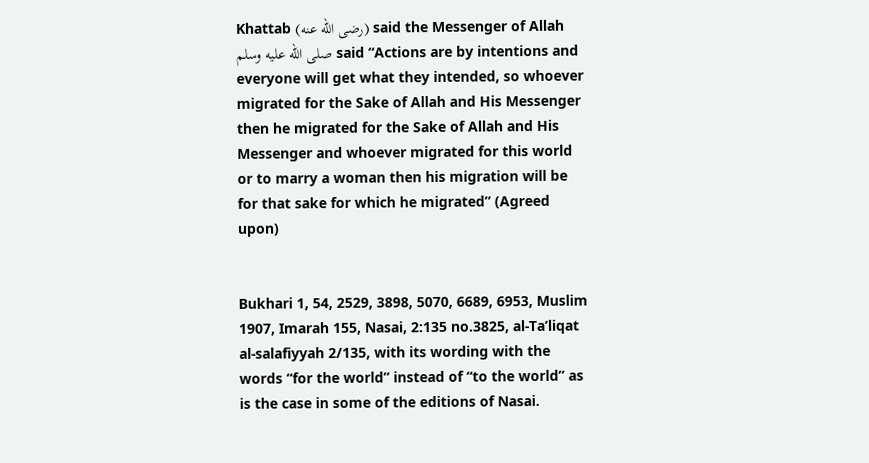Khattab (رضى الله عنه) said the Messenger of Allah صلى الله عليه وسلم said “Actions are by intentions and everyone will get what they intended, so whoever migrated for the Sake of Allah and His Messenger then he migrated for the Sake of Allah and His Messenger and whoever migrated for this world or to marry a woman then his migration will be for that sake for which he migrated” (Agreed upon)


Bukhari 1, 54, 2529, 3898, 5070, 6689, 6953, Muslim 1907, Imarah 155, Nasai, 2:135 no.3825, al-Ta’liqat al-salafiyyah 2/135, with its wording with the words “for the world” instead of “to the world” as is the case in some of the editions of Nasai.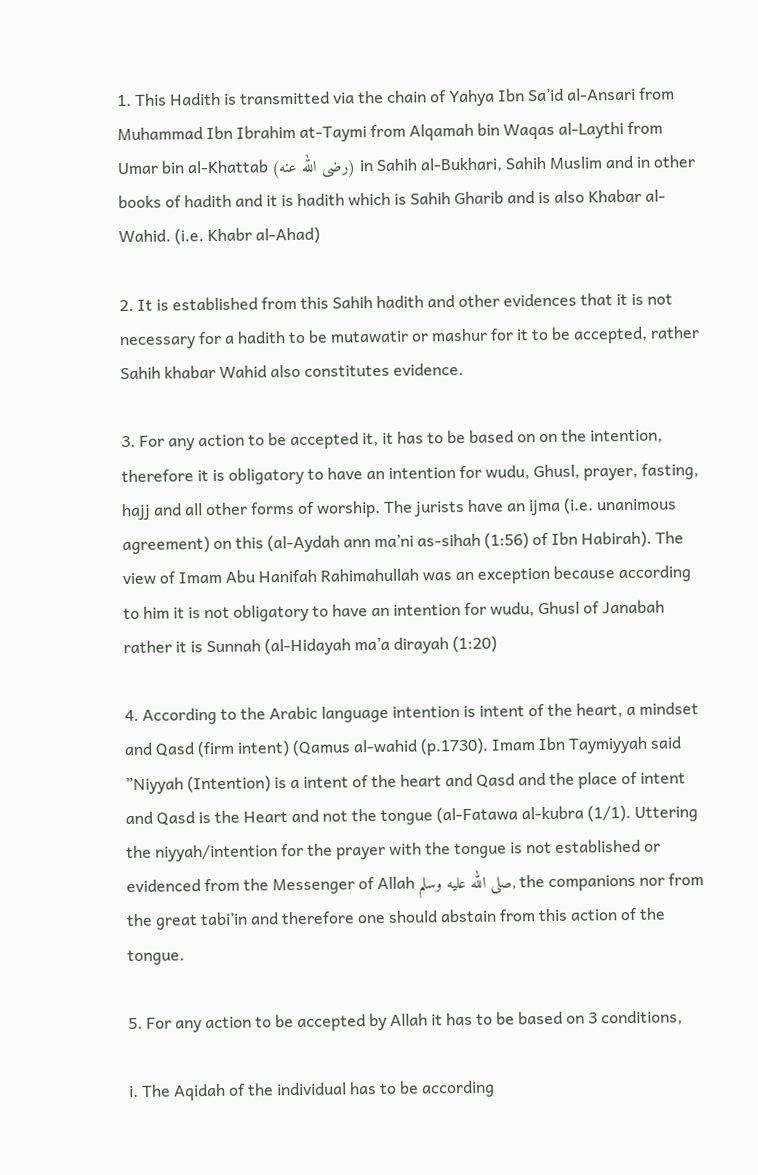1. This Hadith is transmitted via the chain of Yahya Ibn Sa’id al-Ansari from Muhammad Ibn Ibrahim at-Taymi from Alqamah bin Waqas al-Laythi from Umar bin al-Khattab (رضى الله عنه) in Sahih al-Bukhari, Sahih Muslim and in other books of hadith and it is hadith which is Sahih Gharib and is also Khabar al-Wahid. (i.e. Khabr al-Ahad)

2. It is established from this Sahih hadith and other evidences that it is not necessary for a hadith to be mutawatir or mashur for it to be accepted, rather Sahih khabar Wahid also constitutes evidence.

3. For any action to be accepted it, it has to be based on on the intention, therefore it is obligatory to have an intention for wudu, Ghusl, prayer, fasting, hajj and all other forms of worship. The jurists have an ijma (i.e. unanimous agreement) on this (al-Aydah ann ma’ni as-sihah (1:56) of Ibn Habirah). The view of Imam Abu Hanifah Rahimahullah was an exception because according to him it is not obligatory to have an intention for wudu, Ghusl of Janabah rather it is Sunnah (al-Hidayah ma’a dirayah (1:20)

4. According to the Arabic language intention is intent of the heart, a mindset and Qasd (firm intent) (Qamus al-wahid (p.1730). Imam Ibn Taymiyyah said ”Niyyah (Intention) is a intent of the heart and Qasd and the place of intent and Qasd is the Heart and not the tongue (al-Fatawa al-kubra (1/1). Uttering the niyyah/intention for the prayer with the tongue is not established or evidenced from the Messenger of Allah صلى الله عليه وسلم, the companions nor from the great tabi’in and therefore one should abstain from this action of the tongue.

5. For any action to be accepted by Allah it has to be based on 3 conditions,

i. The Aqidah of the individual has to be according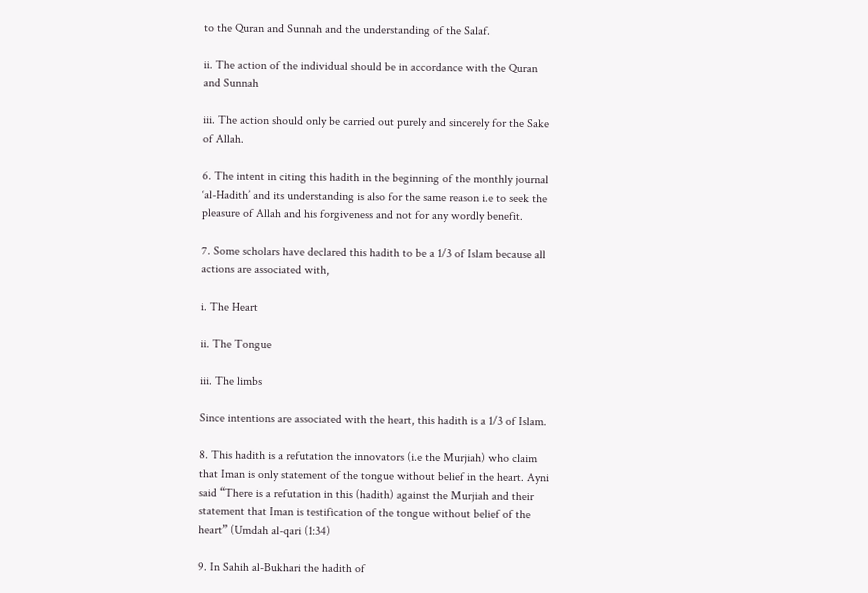to the Quran and Sunnah and the understanding of the Salaf.

ii. The action of the individual should be in accordance with the Quran and Sunnah

iii. The action should only be carried out purely and sincerely for the Sake of Allah.

6. The intent in citing this hadith in the beginning of the monthly journal ‘al-Hadith’ and its understanding is also for the same reason i.e to seek the pleasure of Allah and his forgiveness and not for any wordly benefit.

7. Some scholars have declared this hadith to be a 1/3 of Islam because all actions are associated with,

i. The Heart

ii. The Tongue

iii. The limbs

Since intentions are associated with the heart, this hadith is a 1/3 of Islam.

8. This hadith is a refutation the innovators (i.e the Murjiah) who claim that Iman is only statement of the tongue without belief in the heart. Ayni said “There is a refutation in this (hadith) against the Murjiah and their statement that Iman is testification of the tongue without belief of the heart” (Umdah al-qari (1:34)

9. In Sahih al-Bukhari the hadith of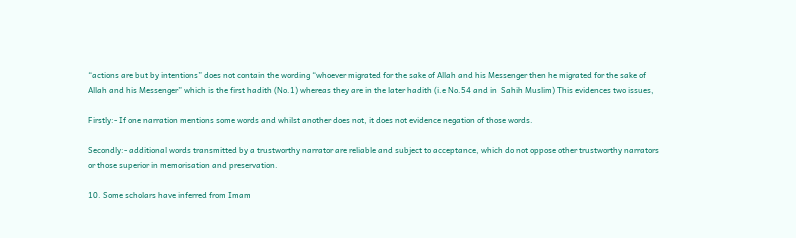“actions are but by intentions” does not contain the wording “whoever migrated for the sake of Allah and his Messenger then he migrated for the sake of Allah and his Messenger” which is the first hadith (No.1) whereas they are in the later hadith (i.e No.54 and in  Sahih Muslim) This evidences two issues,

Firstly:- If one narration mentions some words and whilst another does not, it does not evidence negation of those words.

Secondly:- additional words transmitted by a trustworthy narrator are reliable and subject to acceptance, which do not oppose other trustworthy narrators or those superior in memorisation and preservation.

10. Some scholars have inferred from Imam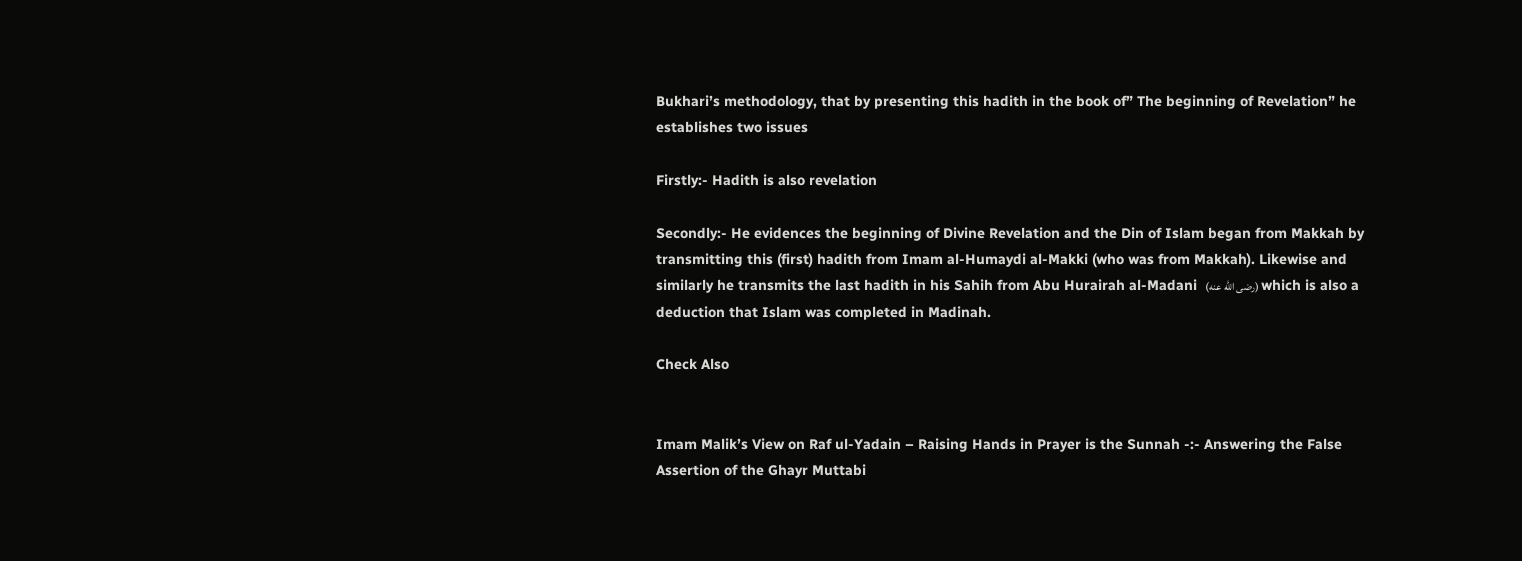Bukhari’s methodology, that by presenting this hadith in the book of” The beginning of Revelation” he establishes two issues

Firstly:- Hadith is also revelation

Secondly:- He evidences the beginning of Divine Revelation and the Din of Islam began from Makkah by transmitting this (first) hadith from Imam al-Humaydi al-Makki (who was from Makkah). Likewise and similarly he transmits the last hadith in his Sahih from Abu Hurairah al-Madani  (رضى الله عنه) which is also a deduction that Islam was completed in Madinah.

Check Also


Imam Malik’s View on Raf ul-Yadain – Raising Hands in Prayer is the Sunnah -:- Answering the False Assertion of the Ghayr Muttabi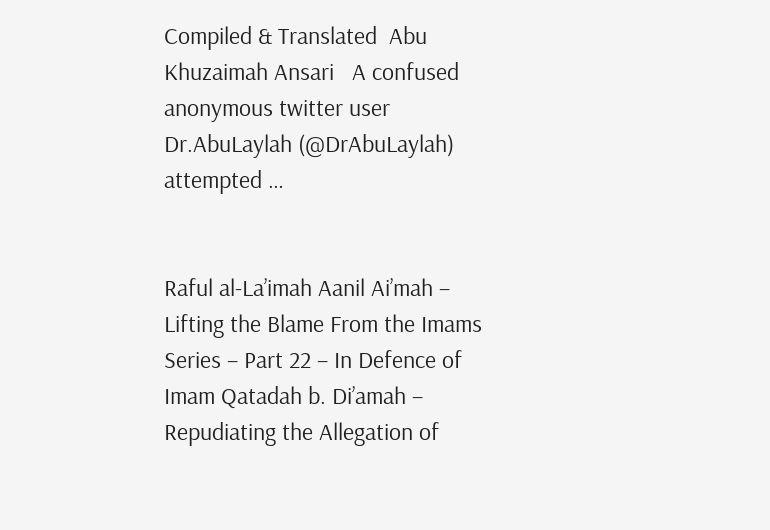Compiled & Translated  Abu Khuzaimah Ansari   A confused anonymous twitter user Dr.AbuLaylah (@DrAbuLaylah) attempted …


Raful al-La’imah Aanil Ai’mah – Lifting the Blame From the Imams Series – Part 22 – In Defence of Imam Qatadah b. Di’amah – Repudiating the Allegation of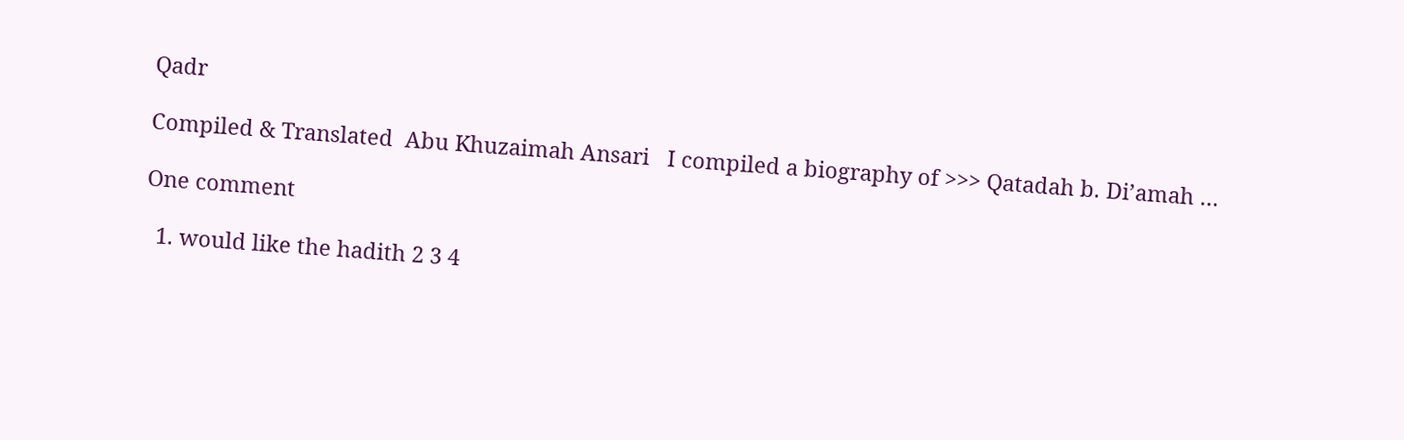Qadr

Compiled & Translated  Abu Khuzaimah Ansari   I compiled a biography of >>> Qatadah b. Di’amah …

One comment

  1. would like the hadith 2 3 4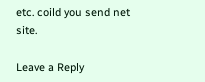etc. coild you send net site.

Leave a Reply